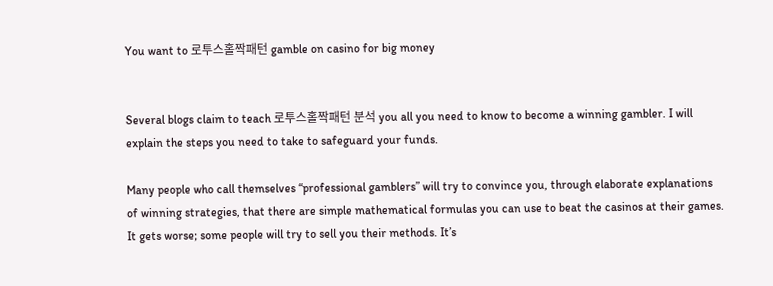You want to 로투스홀짝패턴 gamble on casino for big money


Several blogs claim to teach 로투스홀짝패턴 분석 you all you need to know to become a winning gambler. I will explain the steps you need to take to safeguard your funds.

Many people who call themselves “professional gamblers” will try to convince you, through elaborate explanations of winning strategies, that there are simple mathematical formulas you can use to beat the casinos at their games. It gets worse; some people will try to sell you their methods. It’s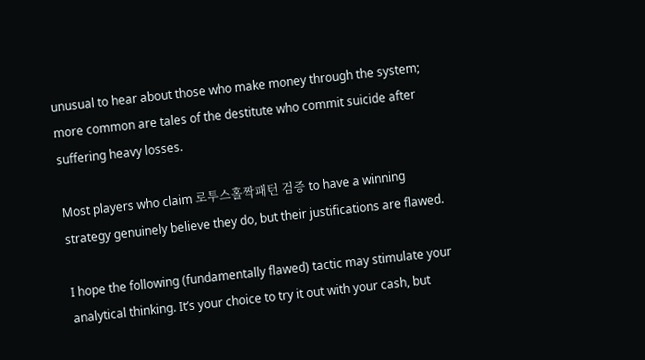unusual to hear about those who make money through the system; more common are tales of the destitute who commit suicide after suffering heavy losses.

Most players who claim 로투스홀짝패턴 검증 to have a winning strategy genuinely believe they do, but their justifications are flawed.

I hope the following (fundamentally flawed) tactic may stimulate your analytical thinking. It’s your choice to try it out with your cash, but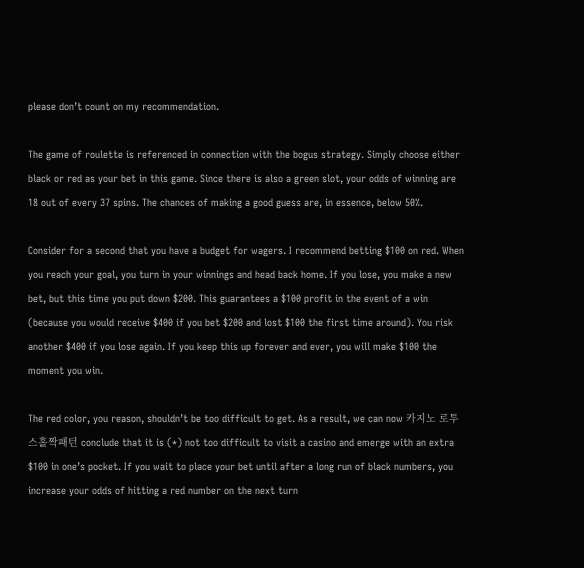please don’t count on my recommendation.

The game of roulette is referenced in connection with the bogus strategy. Simply choose either black or red as your bet in this game. Since there is also a green slot, your odds of winning are 18 out of every 37 spins. The chances of making a good guess are, in essence, below 50%.

Consider for a second that you have a budget for wagers. I recommend betting $100 on red. When you reach your goal, you turn in your winnings and head back home. If you lose, you make a new bet, but this time you put down $200. This guarantees a $100 profit in the event of a win (because you would receive $400 if you bet $200 and lost $100 the first time around). You risk another $400 if you lose again. If you keep this up forever and ever, you will make $100 the moment you win.

The red color, you reason, shouldn’t be too difficult to get. As a result, we can now 카지노 로투스홀짝패턴 conclude that it is (*) not too difficult to visit a casino and emerge with an extra $100 in one’s pocket. If you wait to place your bet until after a long run of black numbers, you increase your odds of hitting a red number on the next turn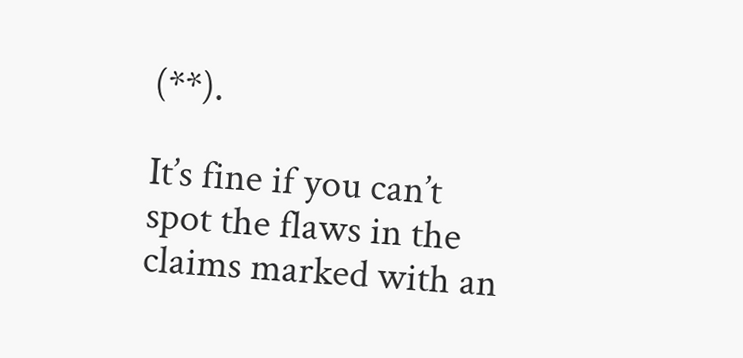(**).

It’s fine if you can’t spot the flaws in the claims marked with an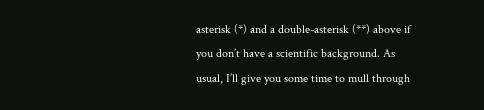asterisk (*) and a double-asterisk (**) above if you don’t have a scientific background. As usual, I’ll give you some time to mull through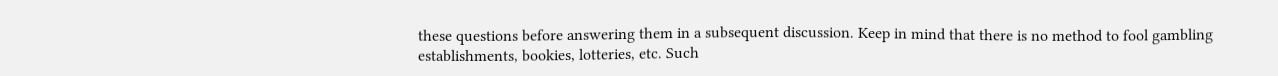these questions before answering them in a subsequent discussion. Keep in mind that there is no method to fool gambling establishments, bookies, lotteries, etc. Such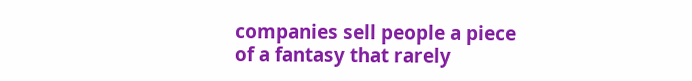companies sell people a piece of a fantasy that rarely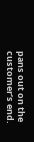pans out on the customer’s end.